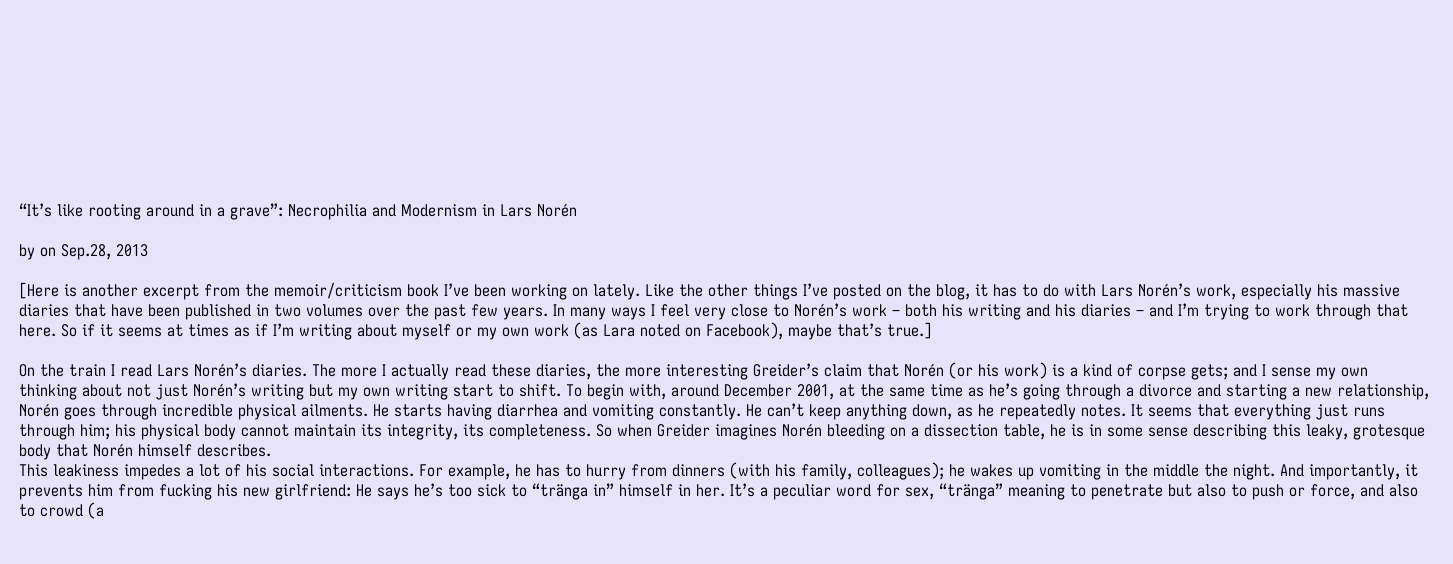“It’s like rooting around in a grave”: Necrophilia and Modernism in Lars Norén

by on Sep.28, 2013

[Here is another excerpt from the memoir/criticism book I’ve been working on lately. Like the other things I’ve posted on the blog, it has to do with Lars Norén’s work, especially his massive diaries that have been published in two volumes over the past few years. In many ways I feel very close to Norén’s work – both his writing and his diaries – and I’m trying to work through that here. So if it seems at times as if I’m writing about myself or my own work (as Lara noted on Facebook), maybe that’s true.]

On the train I read Lars Norén’s diaries. The more I actually read these diaries, the more interesting Greider’s claim that Norén (or his work) is a kind of corpse gets; and I sense my own thinking about not just Norén’s writing but my own writing start to shift. To begin with, around December 2001, at the same time as he’s going through a divorce and starting a new relationship, Norén goes through incredible physical ailments. He starts having diarrhea and vomiting constantly. He can’t keep anything down, as he repeatedly notes. It seems that everything just runs through him; his physical body cannot maintain its integrity, its completeness. So when Greider imagines Norén bleeding on a dissection table, he is in some sense describing this leaky, grotesque body that Norén himself describes.
This leakiness impedes a lot of his social interactions. For example, he has to hurry from dinners (with his family, colleagues); he wakes up vomiting in the middle the night. And importantly, it prevents him from fucking his new girlfriend: He says he’s too sick to “tränga in” himself in her. It’s a peculiar word for sex, “tränga” meaning to penetrate but also to push or force, and also to crowd (a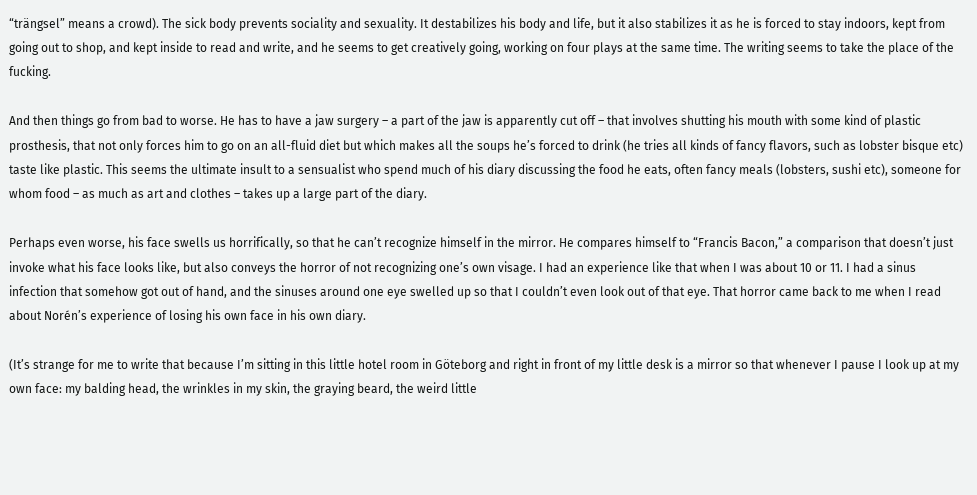“trängsel” means a crowd). The sick body prevents sociality and sexuality. It destabilizes his body and life, but it also stabilizes it as he is forced to stay indoors, kept from going out to shop, and kept inside to read and write, and he seems to get creatively going, working on four plays at the same time. The writing seems to take the place of the fucking.

And then things go from bad to worse. He has to have a jaw surgery – a part of the jaw is apparently cut off – that involves shutting his mouth with some kind of plastic prosthesis, that not only forces him to go on an all-fluid diet but which makes all the soups he’s forced to drink (he tries all kinds of fancy flavors, such as lobster bisque etc) taste like plastic. This seems the ultimate insult to a sensualist who spend much of his diary discussing the food he eats, often fancy meals (lobsters, sushi etc), someone for whom food – as much as art and clothes – takes up a large part of the diary.

Perhaps even worse, his face swells us horrifically, so that he can’t recognize himself in the mirror. He compares himself to “Francis Bacon,” a comparison that doesn’t just invoke what his face looks like, but also conveys the horror of not recognizing one’s own visage. I had an experience like that when I was about 10 or 11. I had a sinus infection that somehow got out of hand, and the sinuses around one eye swelled up so that I couldn’t even look out of that eye. That horror came back to me when I read about Norén’s experience of losing his own face in his own diary.

(It’s strange for me to write that because I’m sitting in this little hotel room in Göteborg and right in front of my little desk is a mirror so that whenever I pause I look up at my own face: my balding head, the wrinkles in my skin, the graying beard, the weird little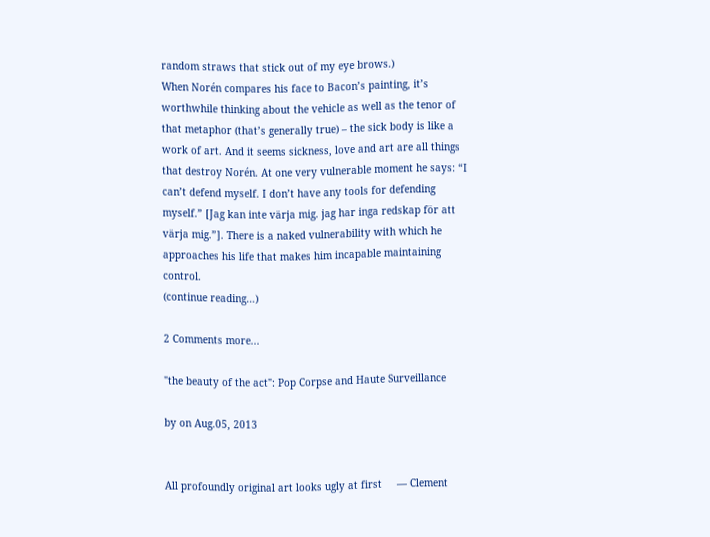random straws that stick out of my eye brows.)
When Norén compares his face to Bacon’s painting, it’s worthwhile thinking about the vehicle as well as the tenor of that metaphor (that’s generally true) – the sick body is like a work of art. And it seems sickness, love and art are all things that destroy Norén. At one very vulnerable moment he says: “I can’t defend myself. I don’t have any tools for defending myself.” [Jag kan inte värja mig. jag har inga redskap för att värja mig.”]. There is a naked vulnerability with which he approaches his life that makes him incapable maintaining control.
(continue reading…)

2 Comments more...

"the beauty of the act": Pop Corpse and Haute Surveillance

by on Aug.05, 2013


All profoundly original art looks ugly at first     — Clement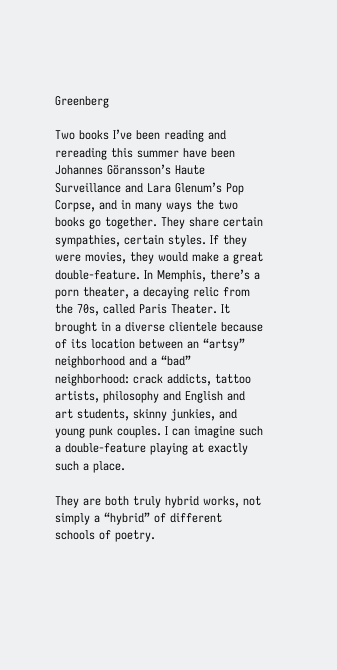Greenberg

Two books I’ve been reading and rereading this summer have been Johannes Göransson’s Haute Surveillance and Lara Glenum’s Pop Corpse, and in many ways the two books go together. They share certain sympathies, certain styles. If they were movies, they would make a great double-feature. In Memphis, there’s a porn theater, a decaying relic from the 70s, called Paris Theater. It brought in a diverse clientele because of its location between an “artsy” neighborhood and a “bad” neighborhood: crack addicts, tattoo artists, philosophy and English and art students, skinny junkies, and young punk couples. I can imagine such a double-feature playing at exactly such a place.

They are both truly hybrid works, not simply a “hybrid” of different schools of poetry.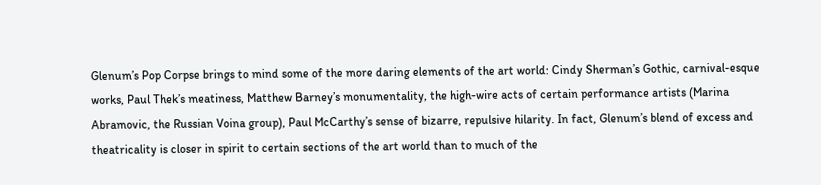Glenum’s Pop Corpse brings to mind some of the more daring elements of the art world: Cindy Sherman’s Gothic, carnival-esque works, Paul Thek’s meatiness, Matthew Barney’s monumentality, the high-wire acts of certain performance artists (Marina Abramovic, the Russian Voina group), Paul McCarthy’s sense of bizarre, repulsive hilarity. In fact, Glenum’s blend of excess and theatricality is closer in spirit to certain sections of the art world than to much of the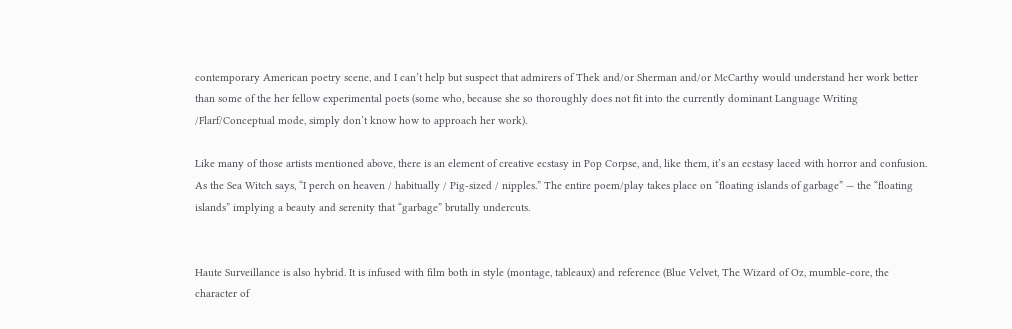contemporary American poetry scene, and I can’t help but suspect that admirers of Thek and/or Sherman and/or McCarthy would understand her work better than some of the her fellow experimental poets (some who, because she so thoroughly does not fit into the currently dominant Language Writing /Flarf/Conceptual mode, simply don’t know how to approach her work).

Like many of those artists mentioned above, there is an element of creative ecstasy in Pop Corpse, and, like them, it’s an ecstasy laced with horror and confusion. As the Sea Witch says, “I perch on heaven / habitually / Pig-sized / nipples.” The entire poem/play takes place on “floating islands of garbage” — the “floating islands” implying a beauty and serenity that “garbage” brutally undercuts.


Haute Surveillance is also hybrid. It is infused with film both in style (montage, tableaux) and reference (Blue Velvet, The Wizard of Oz, mumble-core, the character of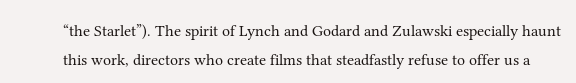“the Starlet”). The spirit of Lynch and Godard and Zulawski especially haunt this work, directors who create films that steadfastly refuse to offer us a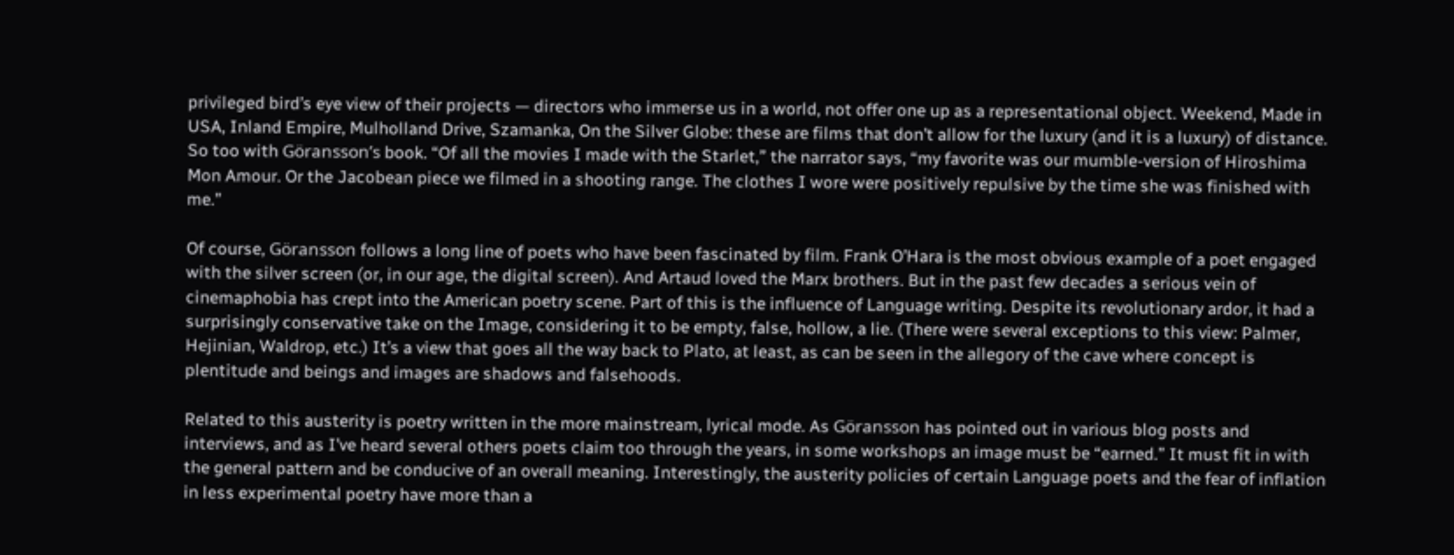privileged bird’s eye view of their projects — directors who immerse us in a world, not offer one up as a representational object. Weekend, Made in USA, Inland Empire, Mulholland Drive, Szamanka, On the Silver Globe: these are films that don’t allow for the luxury (and it is a luxury) of distance. So too with Göransson’s book. “Of all the movies I made with the Starlet,” the narrator says, “my favorite was our mumble-version of Hiroshima Mon Amour. Or the Jacobean piece we filmed in a shooting range. The clothes I wore were positively repulsive by the time she was finished with me.”

Of course, Göransson follows a long line of poets who have been fascinated by film. Frank O’Hara is the most obvious example of a poet engaged with the silver screen (or, in our age, the digital screen). And Artaud loved the Marx brothers. But in the past few decades a serious vein of cinemaphobia has crept into the American poetry scene. Part of this is the influence of Language writing. Despite its revolutionary ardor, it had a surprisingly conservative take on the Image, considering it to be empty, false, hollow, a lie. (There were several exceptions to this view: Palmer, Hejinian, Waldrop, etc.) It’s a view that goes all the way back to Plato, at least, as can be seen in the allegory of the cave where concept is plentitude and beings and images are shadows and falsehoods.

Related to this austerity is poetry written in the more mainstream, lyrical mode. As Göransson has pointed out in various blog posts and interviews, and as I’ve heard several others poets claim too through the years, in some workshops an image must be “earned.” It must fit in with the general pattern and be conducive of an overall meaning. Interestingly, the austerity policies of certain Language poets and the fear of inflation in less experimental poetry have more than a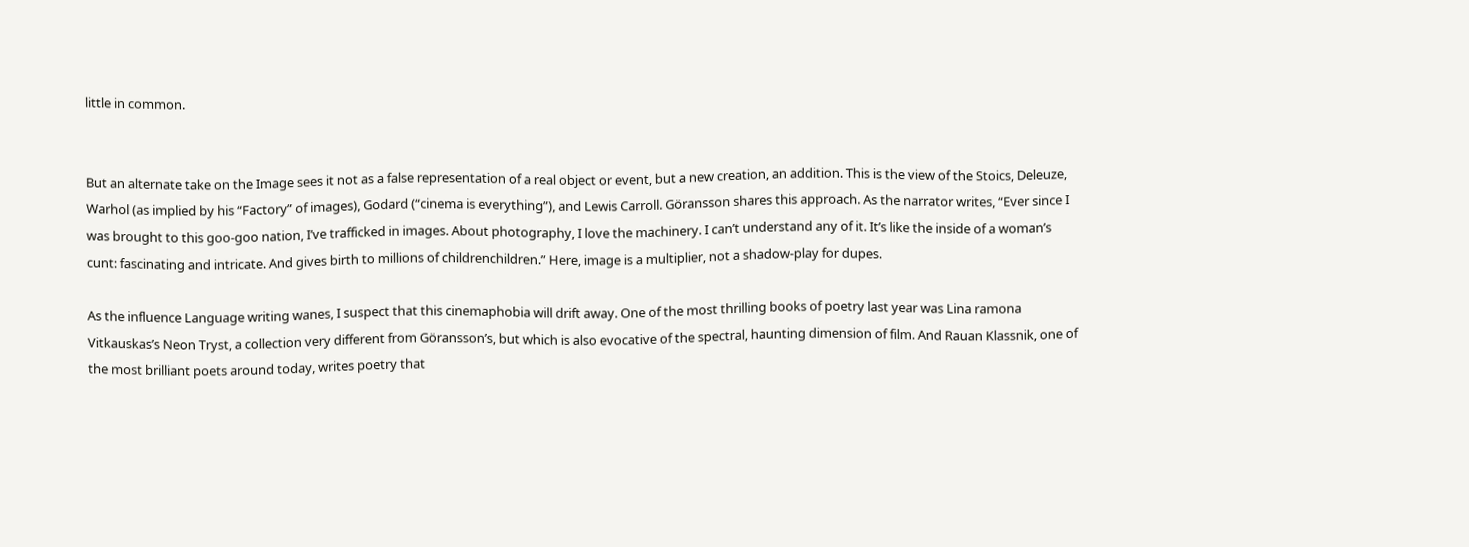little in common.


But an alternate take on the Image sees it not as a false representation of a real object or event, but a new creation, an addition. This is the view of the Stoics, Deleuze, Warhol (as implied by his “Factory” of images), Godard (“cinema is everything”), and Lewis Carroll. Göransson shares this approach. As the narrator writes, “Ever since I was brought to this goo-goo nation, I’ve trafficked in images. About photography, I love the machinery. I can’t understand any of it. It’s like the inside of a woman’s cunt: fascinating and intricate. And gives birth to millions of childrenchildren.” Here, image is a multiplier, not a shadow-play for dupes.

As the influence Language writing wanes, I suspect that this cinemaphobia will drift away. One of the most thrilling books of poetry last year was Lina ramona Vitkauskas’s Neon Tryst, a collection very different from Göransson’s, but which is also evocative of the spectral, haunting dimension of film. And Rauan Klassnik, one of the most brilliant poets around today, writes poetry that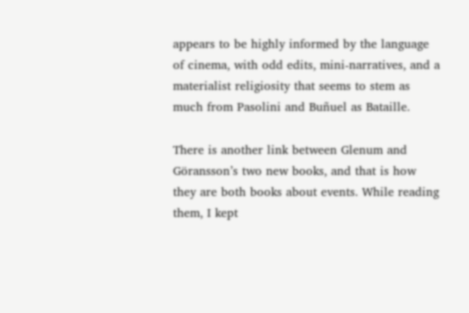appears to be highly informed by the language of cinema, with odd edits, mini-narratives, and a materialist religiosity that seems to stem as much from Pasolini and Buñuel as Bataille.

There is another link between Glenum and Göransson’s two new books, and that is how they are both books about events. While reading them, I kept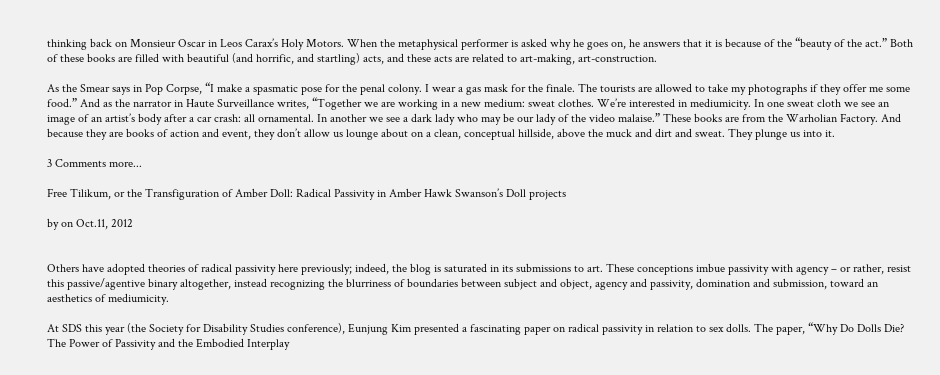thinking back on Monsieur Oscar in Leos Carax’s Holy Motors. When the metaphysical performer is asked why he goes on, he answers that it is because of the “beauty of the act.” Both of these books are filled with beautiful (and horrific, and startling) acts, and these acts are related to art-making, art-construction.

As the Smear says in Pop Corpse, “I make a spasmatic pose for the penal colony. I wear a gas mask for the finale. The tourists are allowed to take my photographs if they offer me some food.” And as the narrator in Haute Surveillance writes, “Together we are working in a new medium: sweat clothes. We’re interested in mediumicity. In one sweat cloth we see an image of an artist’s body after a car crash: all ornamental. In another we see a dark lady who may be our lady of the video malaise.” These books are from the Warholian Factory. And because they are books of action and event, they don’t allow us lounge about on a clean, conceptual hillside, above the muck and dirt and sweat. They plunge us into it.

3 Comments more...

Free Tilikum, or the Transfiguration of Amber Doll: Radical Passivity in Amber Hawk Swanson’s Doll projects

by on Oct.11, 2012


Others have adopted theories of radical passivity here previously; indeed, the blog is saturated in its submissions to art. These conceptions imbue passivity with agency – or rather, resist this passive/agentive binary altogether, instead recognizing the blurriness of boundaries between subject and object, agency and passivity, domination and submission, toward an aesthetics of mediumicity.

At SDS this year (the Society for Disability Studies conference), Eunjung Kim presented a fascinating paper on radical passivity in relation to sex dolls. The paper, “Why Do Dolls Die? The Power of Passivity and the Embodied Interplay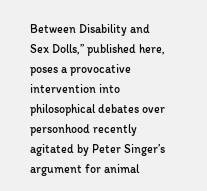Between Disability and Sex Dolls,” published here, poses a provocative intervention into philosophical debates over personhood recently agitated by Peter Singer’s argument for animal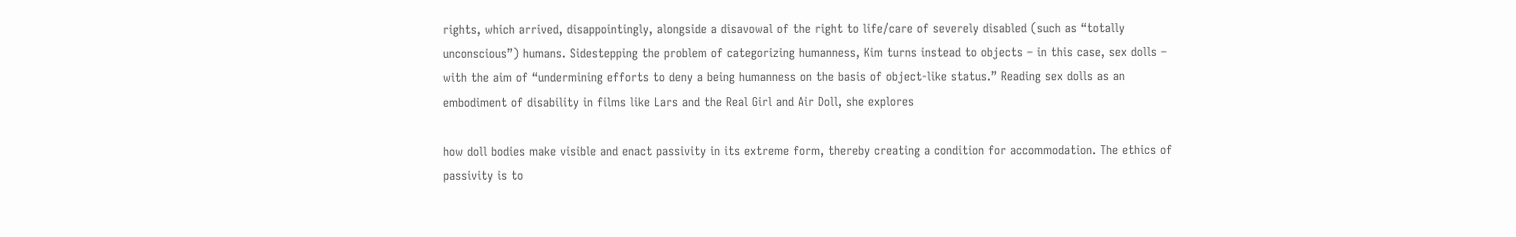rights, which arrived, disappointingly, alongside a disavowal of the right to life/care of severely disabled (such as “totally unconscious”) humans. Sidestepping the problem of categorizing humanness, Kim turns instead to objects – in this case, sex dolls – with the aim of “undermining efforts to deny a being humanness on the basis of object-like status.” Reading sex dolls as an embodiment of disability in films like Lars and the Real Girl and Air Doll, she explores

how doll bodies make visible and enact passivity in its extreme form, thereby creating a condition for accommodation. The ethics of passivity is to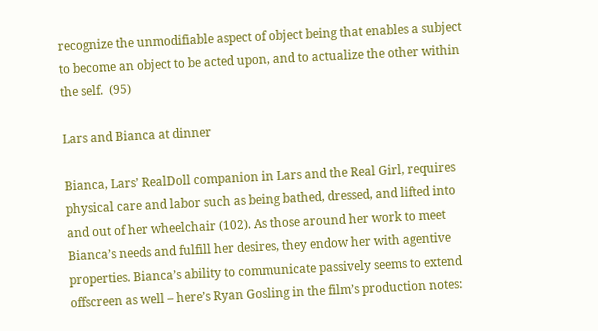recognize the unmodifiable aspect of object being that enables a subject to become an object to be acted upon, and to actualize the other within the self.  (95)

Lars and Bianca at dinner

Bianca, Lars’ RealDoll companion in Lars and the Real Girl, requires physical care and labor such as being bathed, dressed, and lifted into and out of her wheelchair (102). As those around her work to meet Bianca’s needs and fulfill her desires, they endow her with agentive properties. Bianca’s ability to communicate passively seems to extend offscreen as well – here’s Ryan Gosling in the film’s production notes: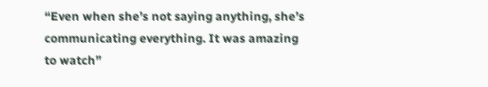“Even when she’s not saying anything, she’s communicating everything. It was amazing to watch”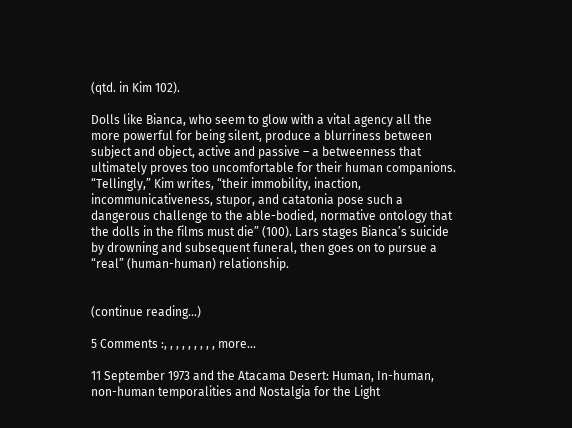(qtd. in Kim 102).

Dolls like Bianca, who seem to glow with a vital agency all the more powerful for being silent, produce a blurriness between subject and object, active and passive – a betweenness that ultimately proves too uncomfortable for their human companions. “Tellingly,” Kim writes, “their immobility, inaction, incommunicativeness, stupor, and catatonia pose such a dangerous challenge to the able-bodied, normative ontology that the dolls in the films must die” (100). Lars stages Bianca’s suicide by drowning and subsequent funeral, then goes on to pursue a “real” (human-human) relationship.


(continue reading…)

5 Comments :, , , , , , , , , more...

11 September 1973 and the Atacama Desert: Human, In-human, non-human temporalities and Nostalgia for the Light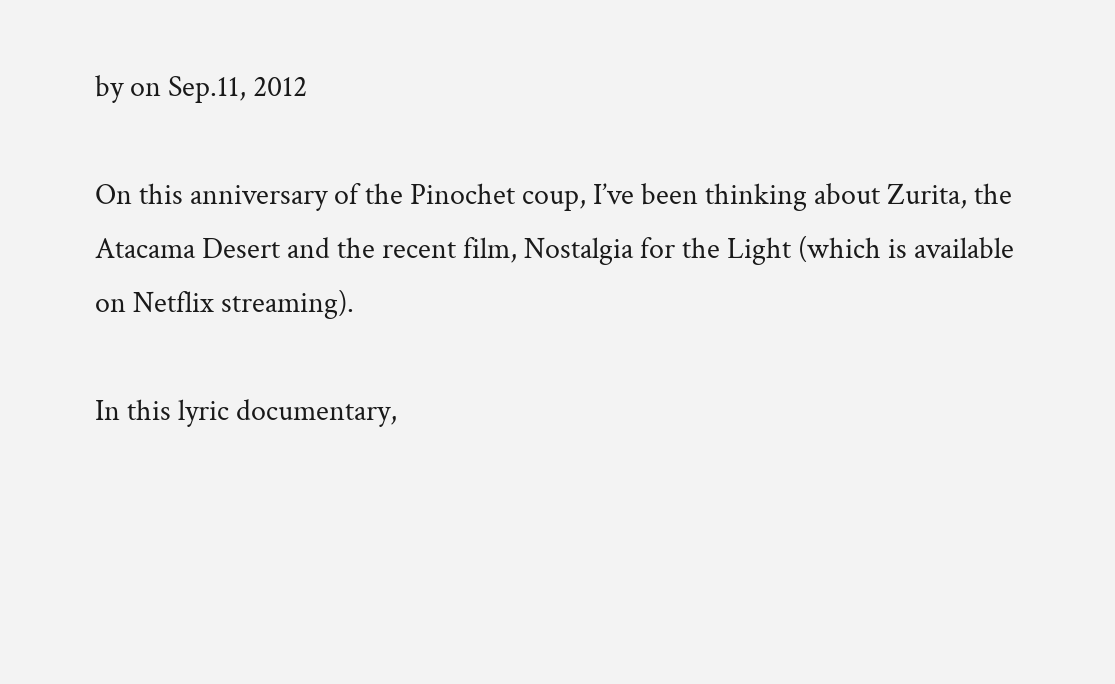by on Sep.11, 2012

On this anniversary of the Pinochet coup, I’ve been thinking about Zurita, the Atacama Desert and the recent film, Nostalgia for the Light (which is available on Netflix streaming).

In this lyric documentary,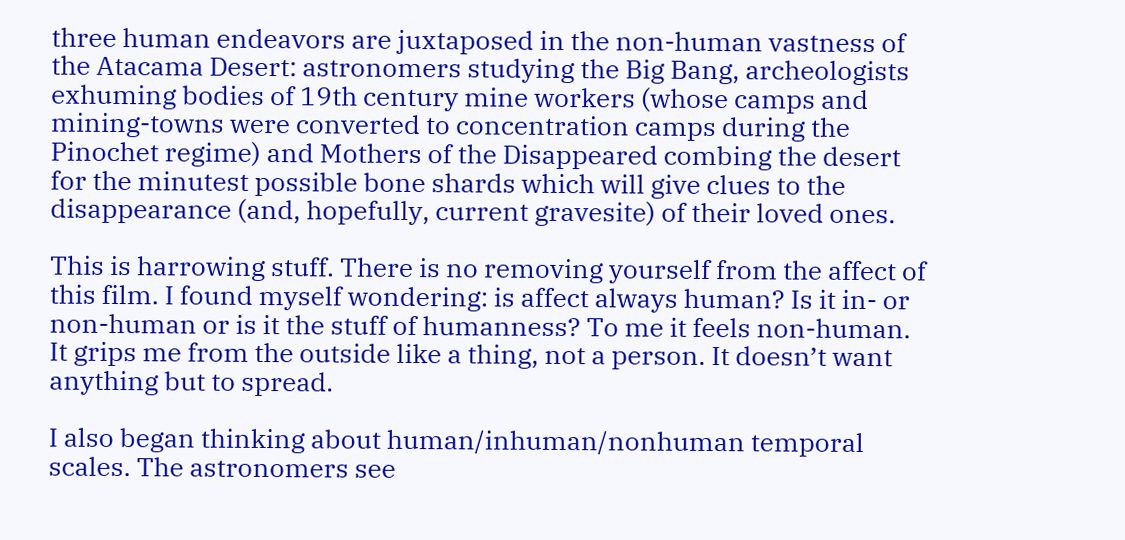three human endeavors are juxtaposed in the non-human vastness of the Atacama Desert: astronomers studying the Big Bang, archeologists exhuming bodies of 19th century mine workers (whose camps and mining-towns were converted to concentration camps during the Pinochet regime) and Mothers of the Disappeared combing the desert for the minutest possible bone shards which will give clues to the disappearance (and, hopefully, current gravesite) of their loved ones.

This is harrowing stuff. There is no removing yourself from the affect of this film. I found myself wondering: is affect always human? Is it in- or non-human or is it the stuff of humanness? To me it feels non-human. It grips me from the outside like a thing, not a person. It doesn’t want anything but to spread.

I also began thinking about human/inhuman/nonhuman temporal scales. The astronomers see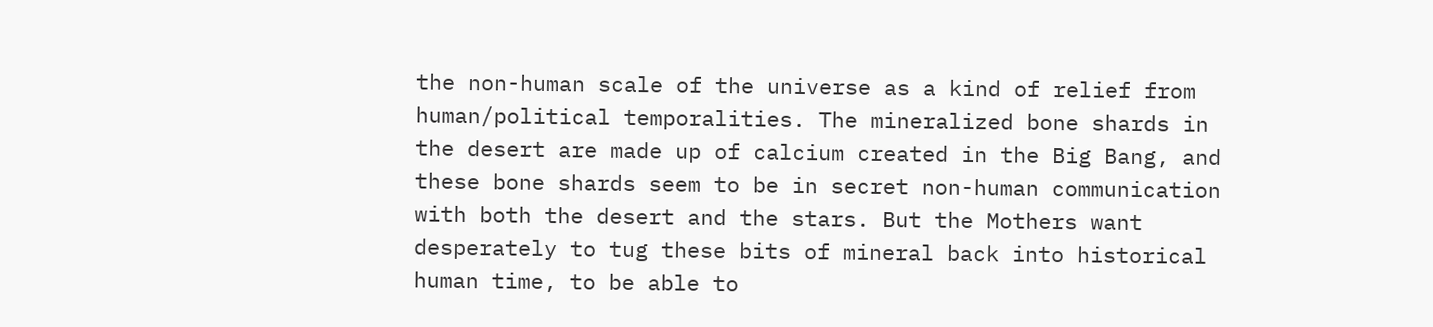the non-human scale of the universe as a kind of relief from human/political temporalities. The mineralized bone shards in the desert are made up of calcium created in the Big Bang, and these bone shards seem to be in secret non-human communication with both the desert and the stars. But the Mothers want desperately to tug these bits of mineral back into historical human time, to be able to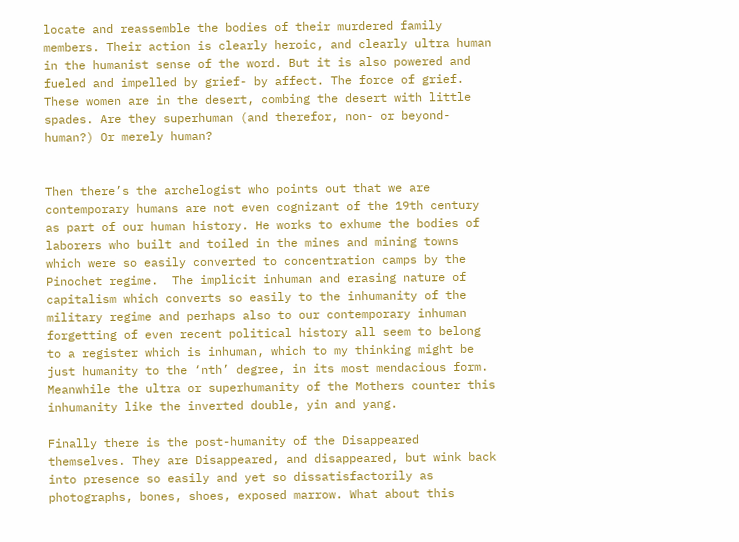locate and reassemble the bodies of their murdered family members. Their action is clearly heroic, and clearly ultra human in the humanist sense of the word. But it is also powered and fueled and impelled by grief- by affect. The force of grief. These women are in the desert, combing the desert with little spades. Are they superhuman (and therefor, non- or beyond- human?) Or merely human?


Then there’s the archelogist who points out that we are contemporary humans are not even cognizant of the 19th century as part of our human history. He works to exhume the bodies of laborers who built and toiled in the mines and mining towns which were so easily converted to concentration camps by the Pinochet regime.  The implicit inhuman and erasing nature of capitalism which converts so easily to the inhumanity of the military regime and perhaps also to our contemporary inhuman forgetting of even recent political history all seem to belong to a register which is inhuman, which to my thinking might be just humanity to the ‘nth’ degree, in its most mendacious form. Meanwhile the ultra or superhumanity of the Mothers counter this inhumanity like the inverted double, yin and yang.

Finally there is the post-humanity of the Disappeared themselves. They are Disappeared, and disappeared, but wink back into presence so easily and yet so dissatisfactorily as photographs, bones, shoes, exposed marrow. What about this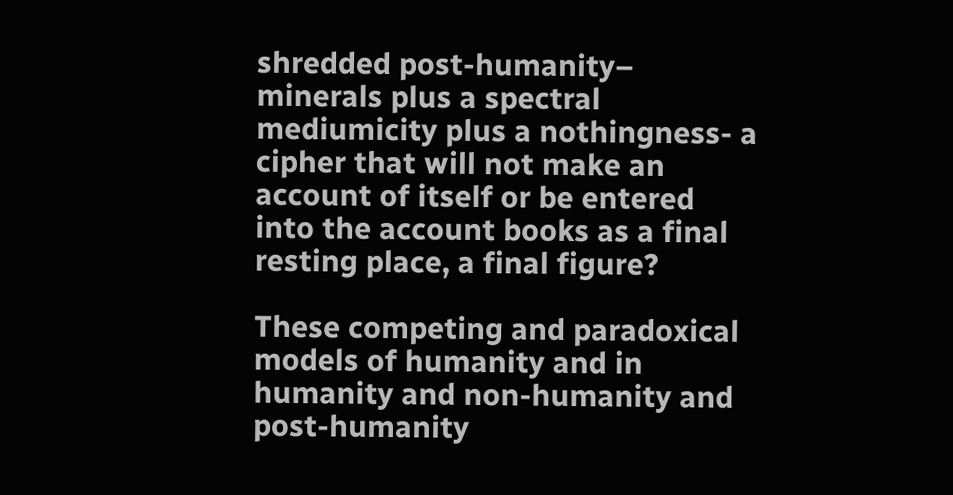shredded post-humanity– minerals plus a spectral mediumicity plus a nothingness- a cipher that will not make an account of itself or be entered into the account books as a final resting place, a final figure?

These competing and paradoxical models of humanity and in humanity and non-humanity and post-humanity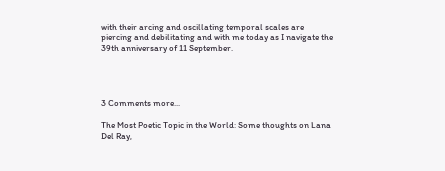with their arcing and oscillating temporal scales are piercing and debilitating and with me today as I navigate the 39th anniversary of 11 September.




3 Comments more...

The Most Poetic Topic in the World: Some thoughts on Lana Del Ray,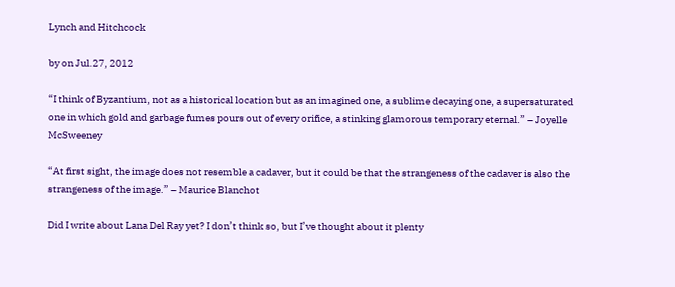Lynch and Hitchcock

by on Jul.27, 2012

“I think of Byzantium, not as a historical location but as an imagined one, a sublime decaying one, a supersaturated one in which gold and garbage fumes pours out of every orifice, a stinking glamorous temporary eternal.” – Joyelle McSweeney

“At first sight, the image does not resemble a cadaver, but it could be that the strangeness of the cadaver is also the strangeness of the image.” – Maurice Blanchot

Did I write about Lana Del Ray yet? I don’t think so, but I’ve thought about it plenty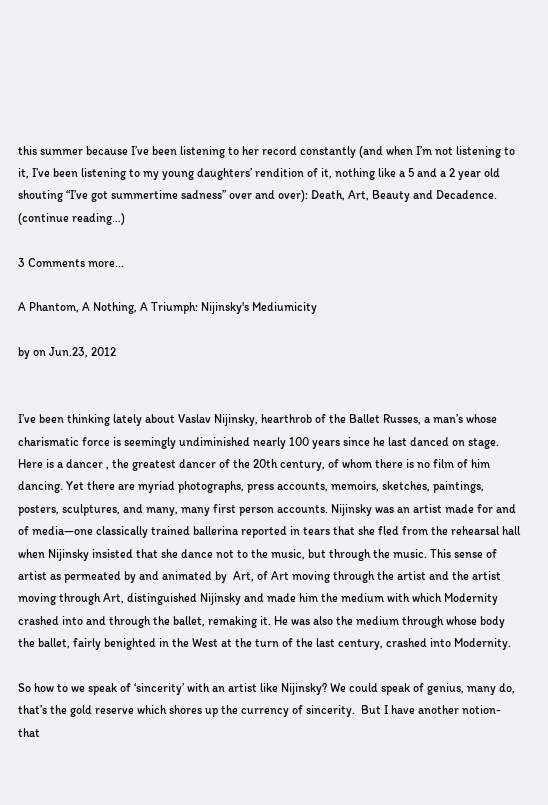this summer because I’ve been listening to her record constantly (and when I’m not listening to it, I’ve been listening to my young daughters’ rendition of it, nothing like a 5 and a 2 year old shouting “I’ve got summertime sadness” over and over): Death, Art, Beauty and Decadence.
(continue reading…)

3 Comments more...

A Phantom, A Nothing, A Triumph: Nijinsky's Mediumicity

by on Jun.23, 2012


I’ve been thinking lately about Vaslav Nijinsky, hearthrob of the Ballet Russes, a man’s whose charismatic force is seemingly undiminished nearly 100 years since he last danced on stage. Here is a dancer , the greatest dancer of the 20th century, of whom there is no film of him dancing. Yet there are myriad photographs, press accounts, memoirs, sketches, paintings, posters, sculptures, and many, many first person accounts. Nijinsky was an artist made for and of media—one classically trained ballerina reported in tears that she fled from the rehearsal hall when Nijinsky insisted that she dance not to the music, but through the music. This sense of artist as permeated by and animated by  Art, of Art moving through the artist and the artist moving through Art, distinguished Nijinsky and made him the medium with which Modernity crashed into and through the ballet, remaking it. He was also the medium through whose body the ballet, fairly benighted in the West at the turn of the last century, crashed into Modernity.

So how to we speak of ‘sincerity’ with an artist like Nijinsky? We could speak of genius, many do, that’s the gold reserve which shores up the currency of sincerity.  But I have another notion- that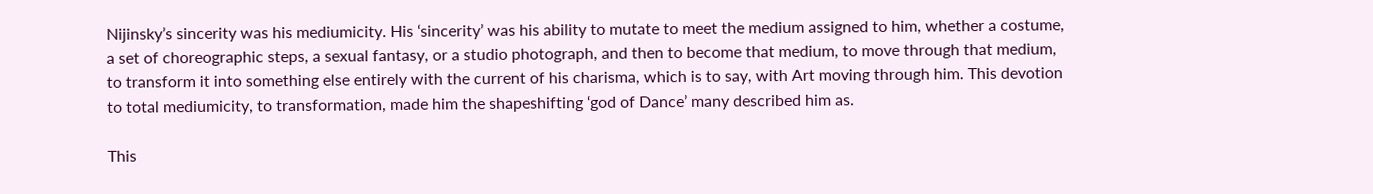Nijinsky’s sincerity was his mediumicity. His ‘sincerity’ was his ability to mutate to meet the medium assigned to him, whether a costume, a set of choreographic steps, a sexual fantasy, or a studio photograph, and then to become that medium, to move through that medium, to transform it into something else entirely with the current of his charisma, which is to say, with Art moving through him. This devotion to total mediumicity, to transformation, made him the shapeshifting ‘god of Dance’ many described him as.

This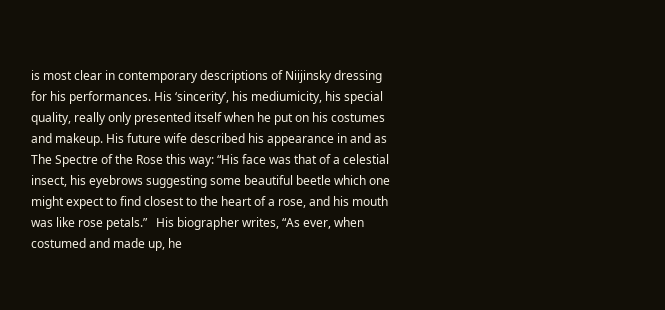is most clear in contemporary descriptions of Niijinsky dressing for his performances. His ‘sincerity’, his mediumicity, his special quality, really only presented itself when he put on his costumes and makeup. His future wife described his appearance in and as The Spectre of the Rose this way: “His face was that of a celestial insect, his eyebrows suggesting some beautiful beetle which one might expect to find closest to the heart of a rose, and his mouth was like rose petals.”   His biographer writes, “As ever, when costumed and made up, he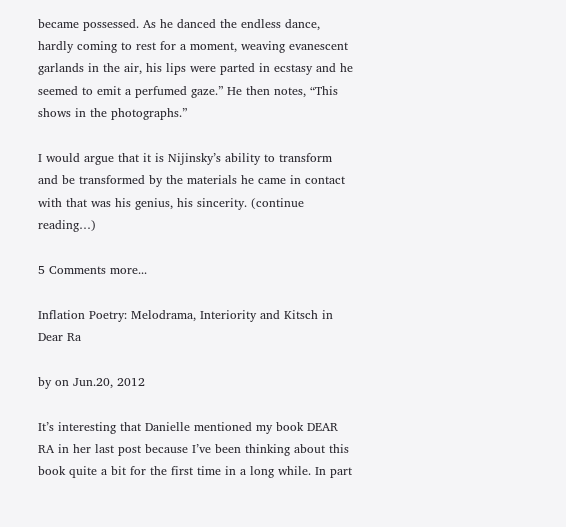became possessed. As he danced the endless dance, hardly coming to rest for a moment, weaving evanescent garlands in the air, his lips were parted in ecstasy and he seemed to emit a perfumed gaze.” He then notes, “This shows in the photographs.”

I would argue that it is Nijinsky’s ability to transform and be transformed by the materials he came in contact with that was his genius, his sincerity. (continue reading…)

5 Comments more...

Inflation Poetry: Melodrama, Interiority and Kitsch in Dear Ra

by on Jun.20, 2012

It’s interesting that Danielle mentioned my book DEAR RA in her last post because I’ve been thinking about this book quite a bit for the first time in a long while. In part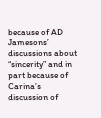because of AD Jamesons’ discussions about “sincerity” and in part because of Carina’s discussion of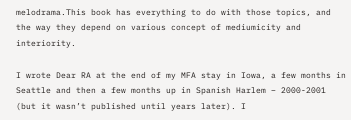melodrama.This book has everything to do with those topics, and the way they depend on various concept of mediumicity and interiority.

I wrote Dear RA at the end of my MFA stay in Iowa, a few months in Seattle and then a few months up in Spanish Harlem – 2000-2001 (but it wasn’t published until years later). I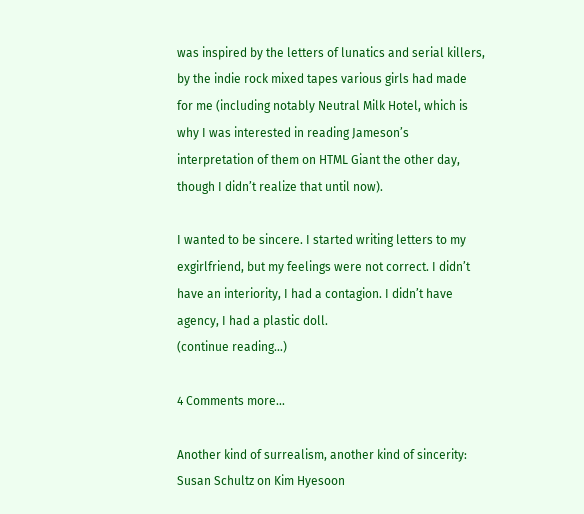was inspired by the letters of lunatics and serial killers, by the indie rock mixed tapes various girls had made for me (including notably Neutral Milk Hotel, which is why I was interested in reading Jameson’s interpretation of them on HTML Giant the other day, though I didn’t realize that until now).

I wanted to be sincere. I started writing letters to my exgirlfriend, but my feelings were not correct. I didn’t have an interiority, I had a contagion. I didn’t have agency, I had a plastic doll.
(continue reading…)

4 Comments more...

Another kind of surrealism, another kind of sincerity: Susan Schultz on Kim Hyesoon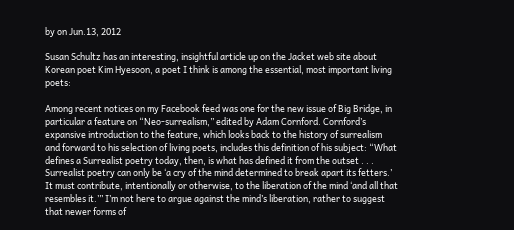by on Jun.13, 2012

Susan Schultz has an interesting, insightful article up on the Jacket web site about Korean poet Kim Hyesoon, a poet I think is among the essential, most important living poets:

Among recent notices on my Facebook feed was one for the new issue of Big Bridge, in particular a feature on “Neo-surrealism,” edited by Adam Cornford. Cornford’s expansive introduction to the feature, which looks back to the history of surrealism and forward to his selection of living poets, includes this definition of his subject: “What defines a Surrealist poetry today, then, is what has defined it from the outset . . . Surrealist poetry can only be ‘a cry of the mind determined to break apart its fetters.’ It must contribute, intentionally or otherwise, to the liberation of the mind ‘and all that resembles it.’” I’m not here to argue against the mind’s liberation, rather to suggest that newer forms of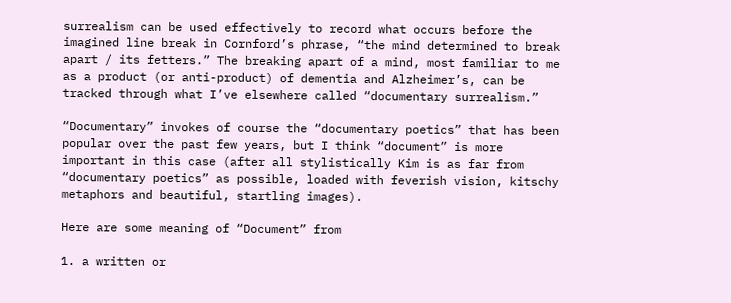surrealism can be used effectively to record what occurs before the imagined line break in Cornford’s phrase, “the mind determined to break apart / its fetters.” The breaking apart of a mind, most familiar to me as a product (or anti-product) of dementia and Alzheimer’s, can be tracked through what I’ve elsewhere called “documentary surrealism.”

“Documentary” invokes of course the “documentary poetics” that has been popular over the past few years, but I think “document” is more important in this case (after all stylistically Kim is as far from “documentary poetics” as possible, loaded with feverish vision, kitschy metaphors and beautiful, startling images).

Here are some meaning of “Document” from

1. a written or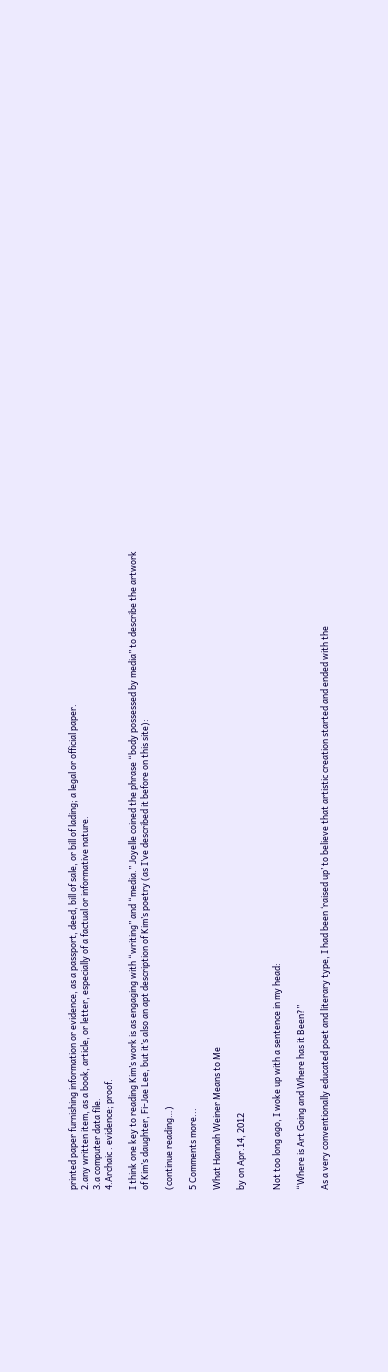printed paper furnishing information or evidence, as a passport, deed, bill of sale, or bill of lading; a legal or official paper.
2.any written item, as a book, article, or letter, especially of a factual or informative nature.
3.a computer data file.
4.Archaic . evidence; proof.

I think one key to reading Kim’s work is as engaging with “writing” and “media.” Joyelle coined the phrase “body possessed by media” to describe the artwork of Kim’s daughter, Fi-Jae Lee, but it’s also an apt description of Kim’s poetry (as I’ve described it before on this site):

(continue reading…)

5 Comments more...

What Hannah Weiner Means to Me

by on Apr.14, 2012


Not too long ago, I woke up with a sentence in my head:

“Where is Art Going and Where has it Been?”

As a very conventionally educated poet and literary type, I had been ‘raised up’ to believe that artistic creation started and ended with the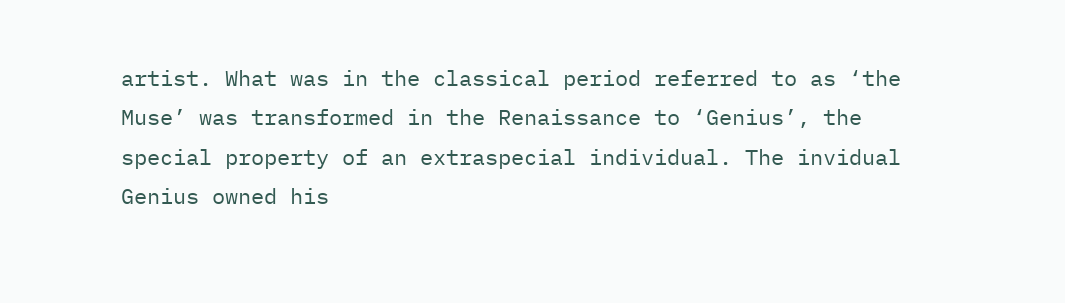artist. What was in the classical period referred to as ‘the Muse’ was transformed in the Renaissance to ‘Genius’, the special property of an extraspecial individual. The invidual Genius owned his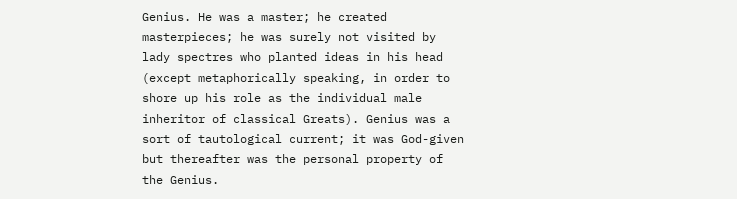Genius. He was a master; he created masterpieces; he was surely not visited by lady spectres who planted ideas in his head (except metaphorically speaking, in order to shore up his role as the individual male inheritor of classical Greats). Genius was a sort of tautological current; it was God-given but thereafter was the personal property of the Genius.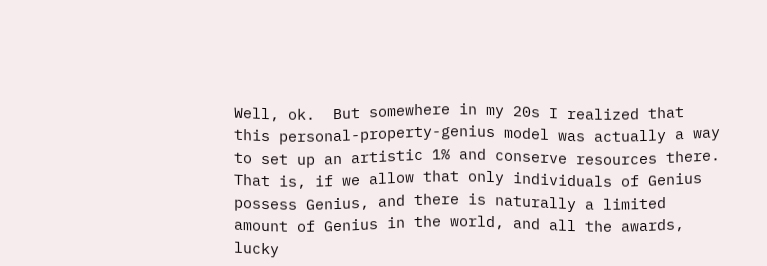Well, ok.  But somewhere in my 20s I realized that this personal-property-genius model was actually a way to set up an artistic 1% and conserve resources there. That is, if we allow that only individuals of Genius possess Genius, and there is naturally a limited amount of Genius in the world, and all the awards, lucky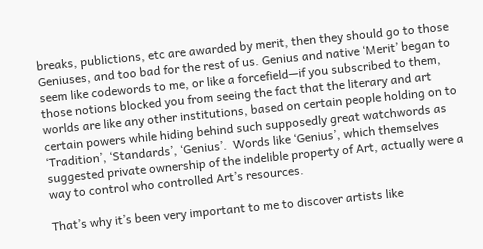breaks, publictions, etc are awarded by merit, then they should go to those Geniuses, and too bad for the rest of us. Genius and native ‘Merit’ began to seem like codewords to me, or like a forcefield—if you subscribed to them, those notions blocked you from seeing the fact that the literary and art worlds are like any other institutions, based on certain people holding on to certain powers while hiding behind such supposedly great watchwords as ‘Tradition’, ‘Standards’, ‘Genius’.  Words like ‘Genius’, which themselves suggested private ownership of the indelible property of Art, actually were a way to control who controlled Art’s resources.

That’s why it’s been very important to me to discover artists like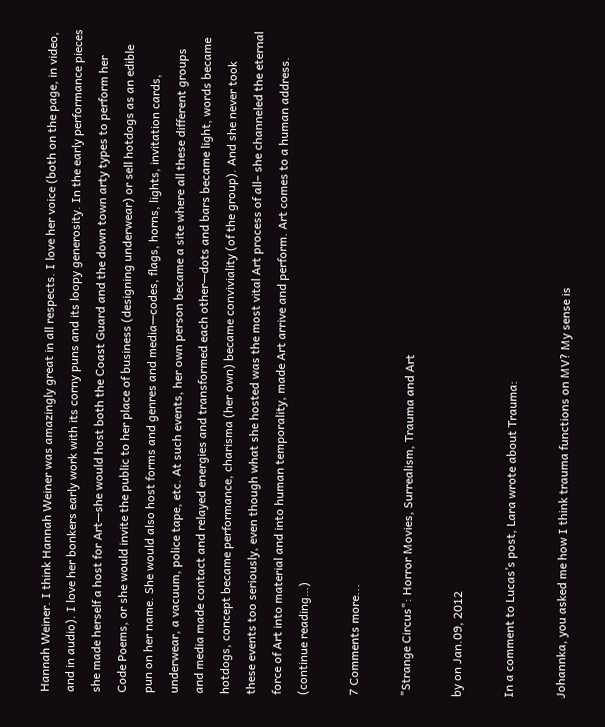Hannah Weiner. I think Hannah Weiner was amazingly great in all respects. I love her voice (both on the page, in video, and in audio). I love her bonkers early work with its corny puns and its loopy generosity. In the early performance pieces she made herself a host for Art—she would host both the Coast Guard and the down town arty types to perform her Code Poems, or she would invite the public to her place of business (designing underwear) or sell hotdogs as an edible pun on her name. She would also host forms and genres and media—codes, flags, horns, lights, invitation cards, underwear, a vacuum, police tape, etc. At such events, her own person became a site where all these different groups and media made contact and relayed energies and transformed each other—dots and bars became light, words became hotdogs, concept became performance, charisma (her own) became conviviality (of the group). And she never took these events too seriously, even though what she hosted was the most vital Art process of all– she channeled the eternal force of Art into material and into human temporality, made Art arrive and perform. Art comes to a human address. (continue reading…)

7 Comments more...

"Strange Circus": Horror Movies, Surrealism, Trauma and Art

by on Jan.09, 2012

In a comment to Lucas’s post, Lara wrote about Trauma:

Johannka, you asked me how I think trauma functions on MV? My sense is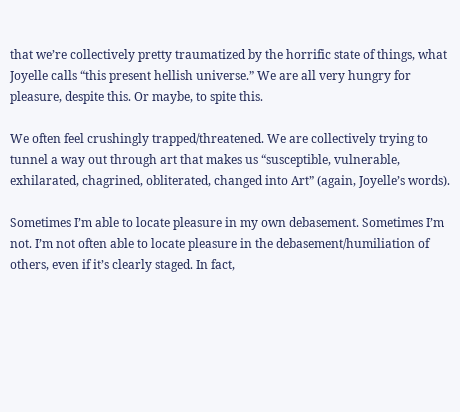that we’re collectively pretty traumatized by the horrific state of things, what Joyelle calls “this present hellish universe.” We are all very hungry for pleasure, despite this. Or maybe, to spite this.

We often feel crushingly trapped/threatened. We are collectively trying to tunnel a way out through art that makes us “susceptible, vulnerable, exhilarated, chagrined, obliterated, changed into Art” (again, Joyelle’s words).

Sometimes I’m able to locate pleasure in my own debasement. Sometimes I’m not. I’m not often able to locate pleasure in the debasement/humiliation of others, even if it’s clearly staged. In fact,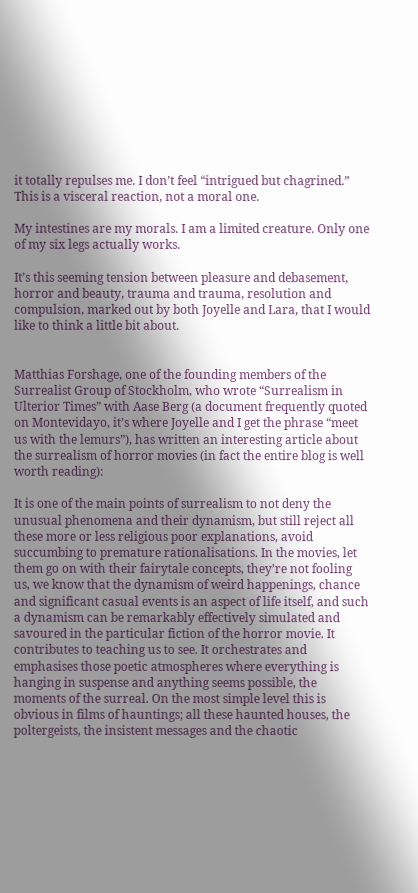it totally repulses me. I don’t feel “intrigued but chagrined.” This is a visceral reaction, not a moral one.

My intestines are my morals. I am a limited creature. Only one of my six legs actually works.

It’s this seeming tension between pleasure and debasement, horror and beauty, trauma and trauma, resolution and compulsion, marked out by both Joyelle and Lara, that I would like to think a little bit about.


Matthias Forshage, one of the founding members of the Surrealist Group of Stockholm, who wrote “Surrealism in Ulterior Times” with Aase Berg (a document frequently quoted on Montevidayo, it’s where Joyelle and I get the phrase “meet us with the lemurs”), has written an interesting article about the surrealism of horror movies (in fact the entire blog is well worth reading):

It is one of the main points of surrealism to not deny the unusual phenomena and their dynamism, but still reject all these more or less religious poor explanations, avoid succumbing to premature rationalisations. In the movies, let them go on with their fairytale concepts, they’re not fooling us, we know that the dynamism of weird happenings, chance and significant casual events is an aspect of life itself, and such a dynamism can be remarkably effectively simulated and savoured in the particular fiction of the horror movie. It contributes to teaching us to see. It orchestrates and emphasises those poetic atmospheres where everything is hanging in suspense and anything seems possible, the moments of the surreal. On the most simple level this is obvious in films of hauntings; all these haunted houses, the poltergeists, the insistent messages and the chaotic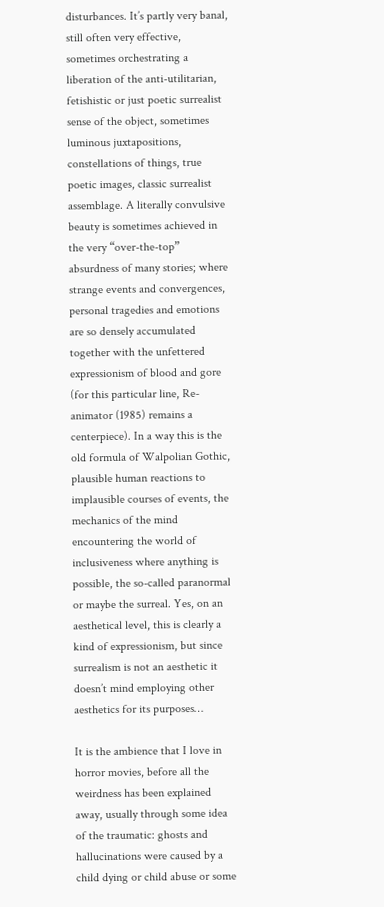disturbances. It’s partly very banal, still often very effective, sometimes orchestrating a liberation of the anti-utilitarian, fetishistic or just poetic surrealist sense of the object, sometimes luminous juxtapositions, constellations of things, true poetic images, classic surrealist assemblage. A literally convulsive beauty is sometimes achieved in the very “over-the-top” absurdness of many stories; where strange events and convergences, personal tragedies and emotions are so densely accumulated together with the unfettered expressionism of blood and gore (for this particular line, Re-animator (1985) remains a centerpiece). In a way this is the old formula of Walpolian Gothic, plausible human reactions to implausible courses of events, the mechanics of the mind encountering the world of inclusiveness where anything is possible, the so-called paranormal or maybe the surreal. Yes, on an aesthetical level, this is clearly a kind of expressionism, but since surrealism is not an aesthetic it doesn’t mind employing other aesthetics for its purposes…

It is the ambience that I love in horror movies, before all the weirdness has been explained away, usually through some idea of the traumatic: ghosts and hallucinations were caused by a child dying or child abuse or some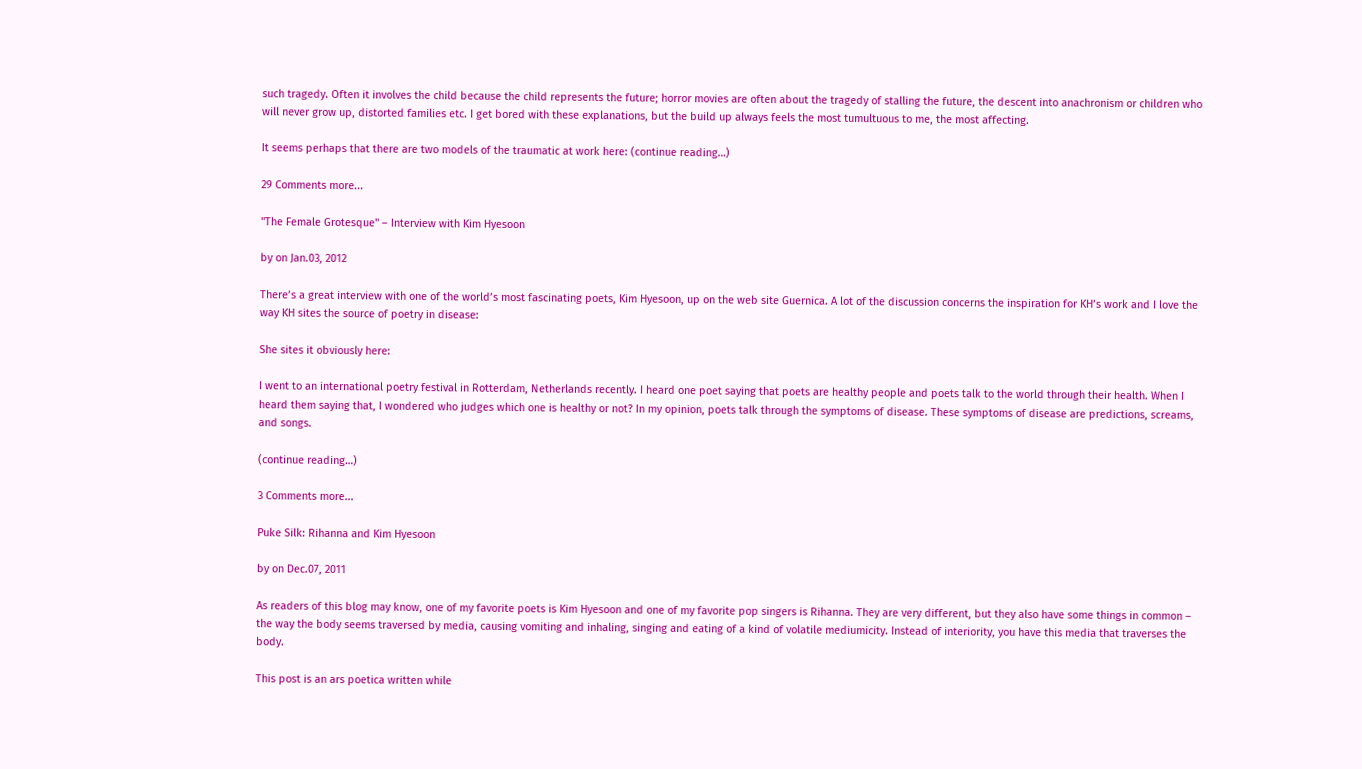such tragedy. Often it involves the child because the child represents the future; horror movies are often about the tragedy of stalling the future, the descent into anachronism or children who will never grow up, distorted families etc. I get bored with these explanations, but the build up always feels the most tumultuous to me, the most affecting.

It seems perhaps that there are two models of the traumatic at work here: (continue reading…)

29 Comments more...

"The Female Grotesque" – Interview with Kim Hyesoon

by on Jan.03, 2012

There’s a great interview with one of the world’s most fascinating poets, Kim Hyesoon, up on the web site Guernica. A lot of the discussion concerns the inspiration for KH’s work and I love the way KH sites the source of poetry in disease:

She sites it obviously here:

I went to an international poetry festival in Rotterdam, Netherlands recently. I heard one poet saying that poets are healthy people and poets talk to the world through their health. When I heard them saying that, I wondered who judges which one is healthy or not? In my opinion, poets talk through the symptoms of disease. These symptoms of disease are predictions, screams, and songs.

(continue reading…)

3 Comments more...

Puke Silk: Rihanna and Kim Hyesoon

by on Dec.07, 2011

As readers of this blog may know, one of my favorite poets is Kim Hyesoon and one of my favorite pop singers is Rihanna. They are very different, but they also have some things in common – the way the body seems traversed by media, causing vomiting and inhaling, singing and eating of a kind of volatile mediumicity. Instead of interiority, you have this media that traverses the body.

This post is an ars poetica written while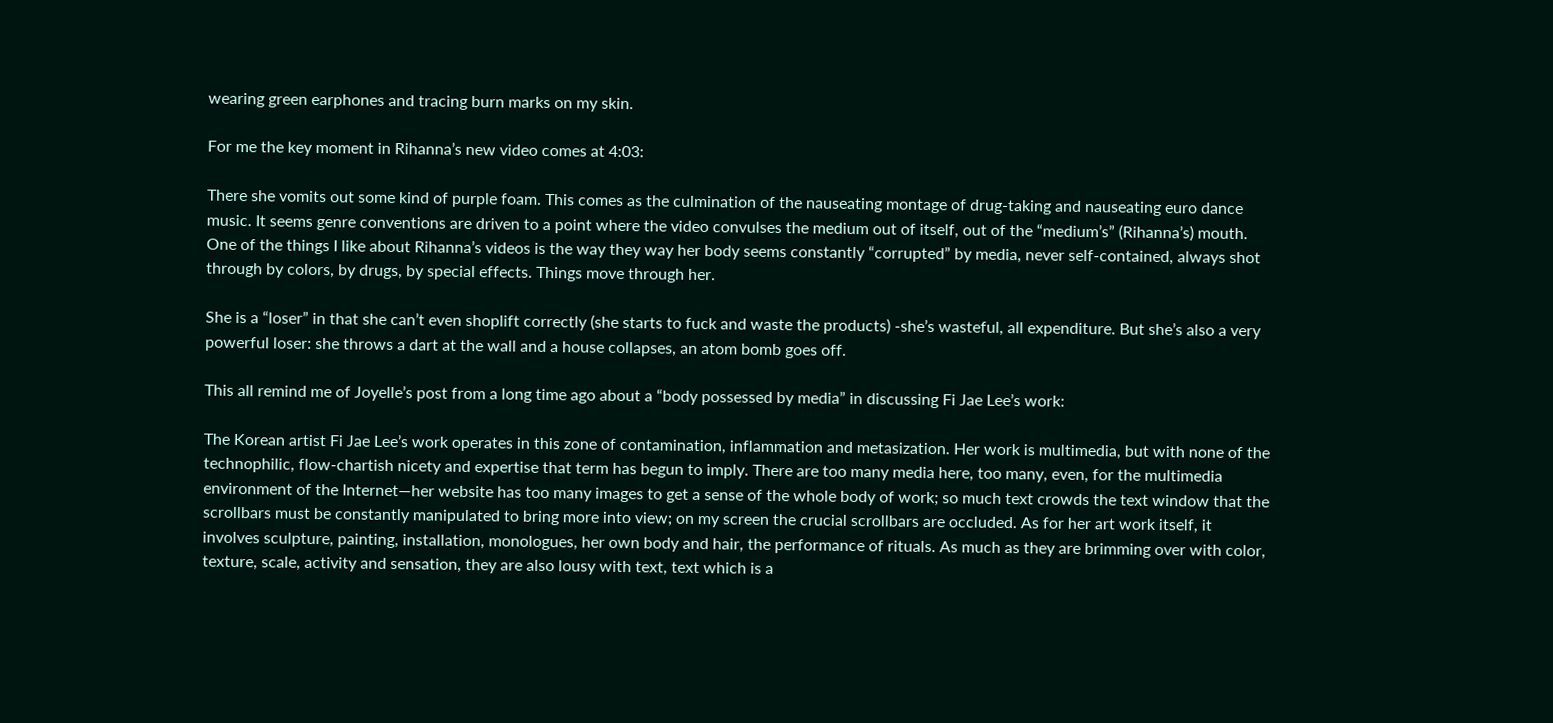wearing green earphones and tracing burn marks on my skin.

For me the key moment in Rihanna’s new video comes at 4:03:

There she vomits out some kind of purple foam. This comes as the culmination of the nauseating montage of drug-taking and nauseating euro dance music. It seems genre conventions are driven to a point where the video convulses the medium out of itself, out of the “medium’s” (Rihanna’s) mouth. One of the things I like about Rihanna’s videos is the way they way her body seems constantly “corrupted” by media, never self-contained, always shot through by colors, by drugs, by special effects. Things move through her.

She is a “loser” in that she can’t even shoplift correctly (she starts to fuck and waste the products) -she’s wasteful, all expenditure. But she’s also a very powerful loser: she throws a dart at the wall and a house collapses, an atom bomb goes off.

This all remind me of Joyelle’s post from a long time ago about a “body possessed by media” in discussing Fi Jae Lee’s work:

The Korean artist Fi Jae Lee’s work operates in this zone of contamination, inflammation and metasization. Her work is multimedia, but with none of the technophilic, flow-chartish nicety and expertise that term has begun to imply. There are too many media here, too many, even, for the multimedia environment of the Internet—her website has too many images to get a sense of the whole body of work; so much text crowds the text window that the scrollbars must be constantly manipulated to bring more into view; on my screen the crucial scrollbars are occluded. As for her art work itself, it involves sculpture, painting, installation, monologues, her own body and hair, the performance of rituals. As much as they are brimming over with color, texture, scale, activity and sensation, they are also lousy with text, text which is a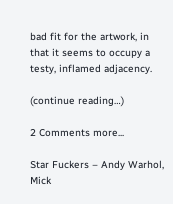bad fit for the artwork, in that it seems to occupy a testy, inflamed adjacency.

(continue reading…)

2 Comments more...

Star Fuckers – Andy Warhol, Mick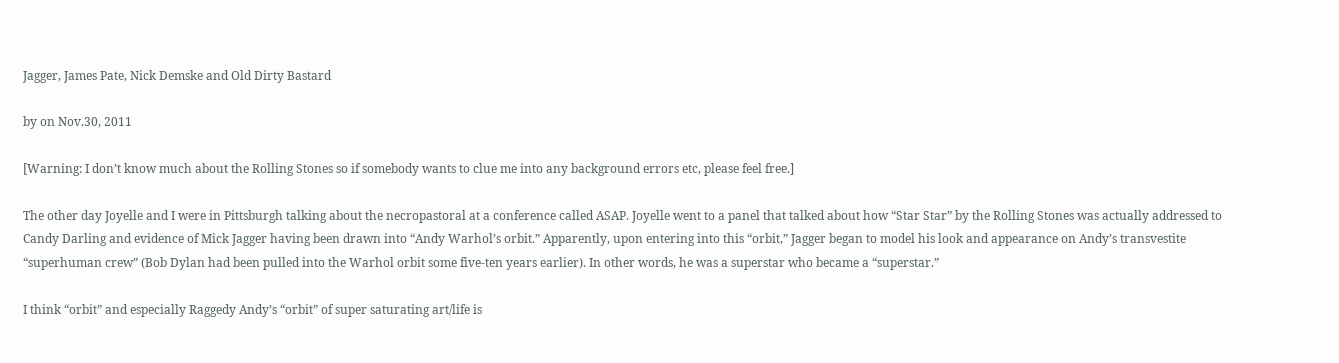Jagger, James Pate, Nick Demske and Old Dirty Bastard

by on Nov.30, 2011

[Warning: I don’t know much about the Rolling Stones so if somebody wants to clue me into any background errors etc, please feel free.]

The other day Joyelle and I were in Pittsburgh talking about the necropastoral at a conference called ASAP. Joyelle went to a panel that talked about how “Star Star” by the Rolling Stones was actually addressed to Candy Darling and evidence of Mick Jagger having been drawn into “Andy Warhol’s orbit.” Apparently, upon entering into this “orbit,” Jagger began to model his look and appearance on Andy’s transvestite “superhuman crew” (Bob Dylan had been pulled into the Warhol orbit some five-ten years earlier). In other words, he was a superstar who became a “superstar.”

I think “orbit” and especially Raggedy Andy’s “orbit” of super saturating art/life is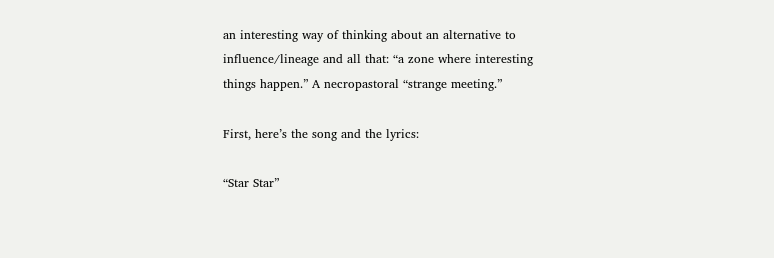an interesting way of thinking about an alternative to influence/lineage and all that: “a zone where interesting things happen.” A necropastoral “strange meeting.”

First, here’s the song and the lyrics:

“Star Star”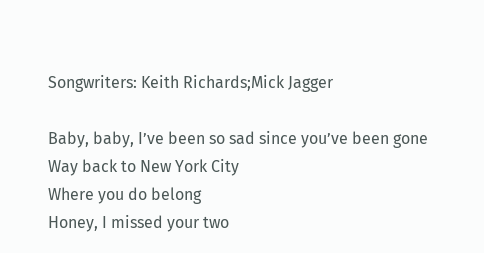Songwriters: Keith Richards;Mick Jagger

Baby, baby, I’ve been so sad since you’ve been gone
Way back to New York City
Where you do belong
Honey, I missed your two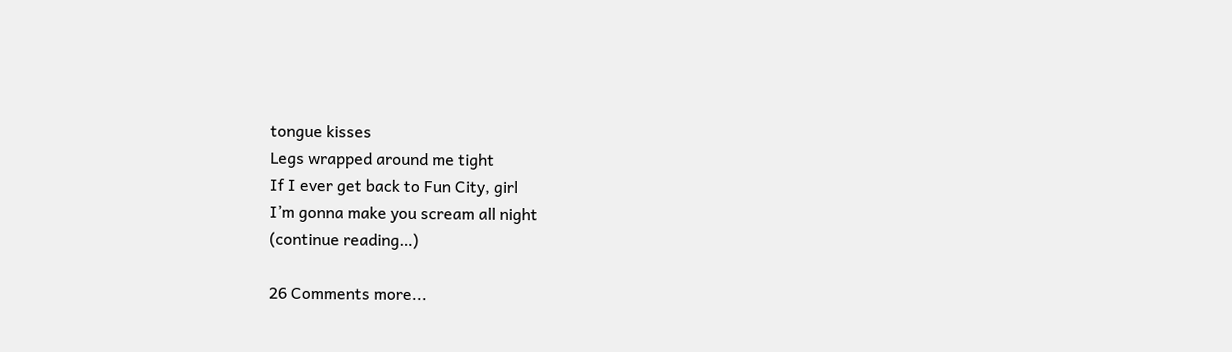tongue kisses
Legs wrapped around me tight
If I ever get back to Fun City, girl
I’m gonna make you scream all night
(continue reading…)

26 Comments more...